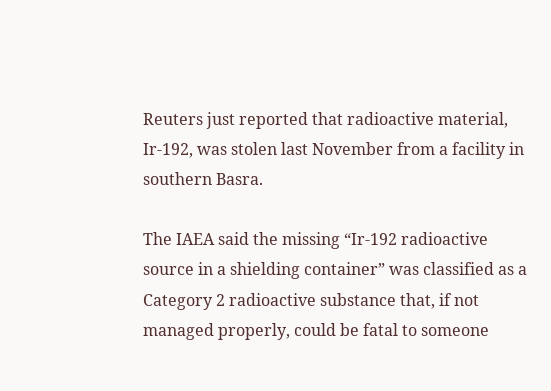Reuters just reported that radioactive material, Ir-192, was stolen last November from a facility in southern Basra.

The IAEA said the missing “Ir-192 radioactive source in a shielding container” was classified as a Category 2 radioactive substance that, if not managed properly, could be fatal to someone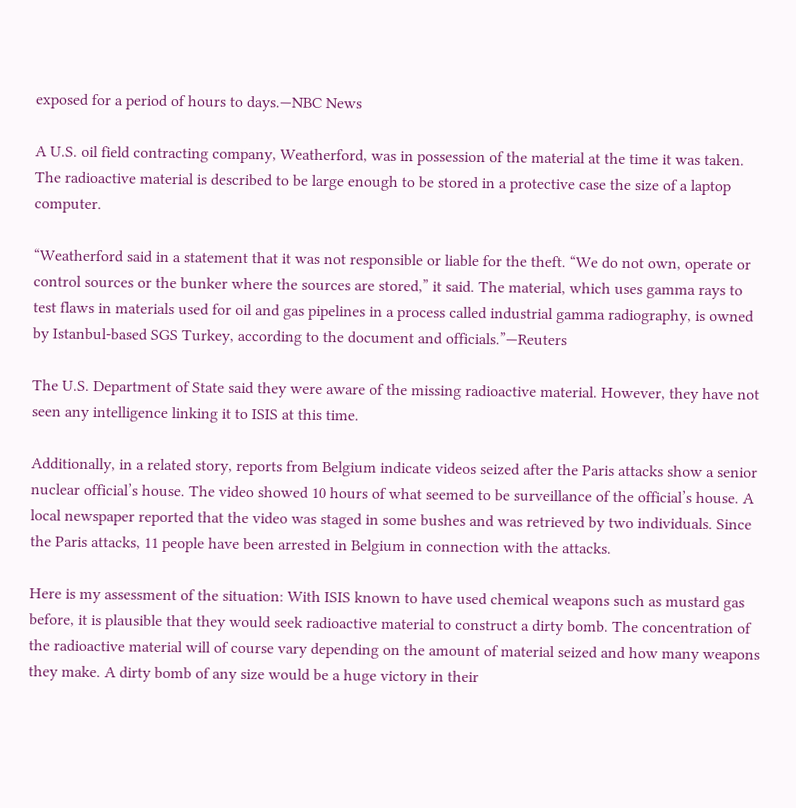exposed for a period of hours to days.—NBC News

A U.S. oil field contracting company, Weatherford, was in possession of the material at the time it was taken. The radioactive material is described to be large enough to be stored in a protective case the size of a laptop computer.

“Weatherford said in a statement that it was not responsible or liable for the theft. “We do not own, operate or control sources or the bunker where the sources are stored,” it said. The material, which uses gamma rays to test flaws in materials used for oil and gas pipelines in a process called industrial gamma radiography, is owned by Istanbul-based SGS Turkey, according to the document and officials.”—Reuters

The U.S. Department of State said they were aware of the missing radioactive material. However, they have not seen any intelligence linking it to ISIS at this time.

Additionally, in a related story, reports from Belgium indicate videos seized after the Paris attacks show a senior nuclear official’s house. The video showed 10 hours of what seemed to be surveillance of the official’s house. A local newspaper reported that the video was staged in some bushes and was retrieved by two individuals. Since the Paris attacks, 11 people have been arrested in Belgium in connection with the attacks.

Here is my assessment of the situation: With ISIS known to have used chemical weapons such as mustard gas before, it is plausible that they would seek radioactive material to construct a dirty bomb. The concentration of the radioactive material will of course vary depending on the amount of material seized and how many weapons they make. A dirty bomb of any size would be a huge victory in their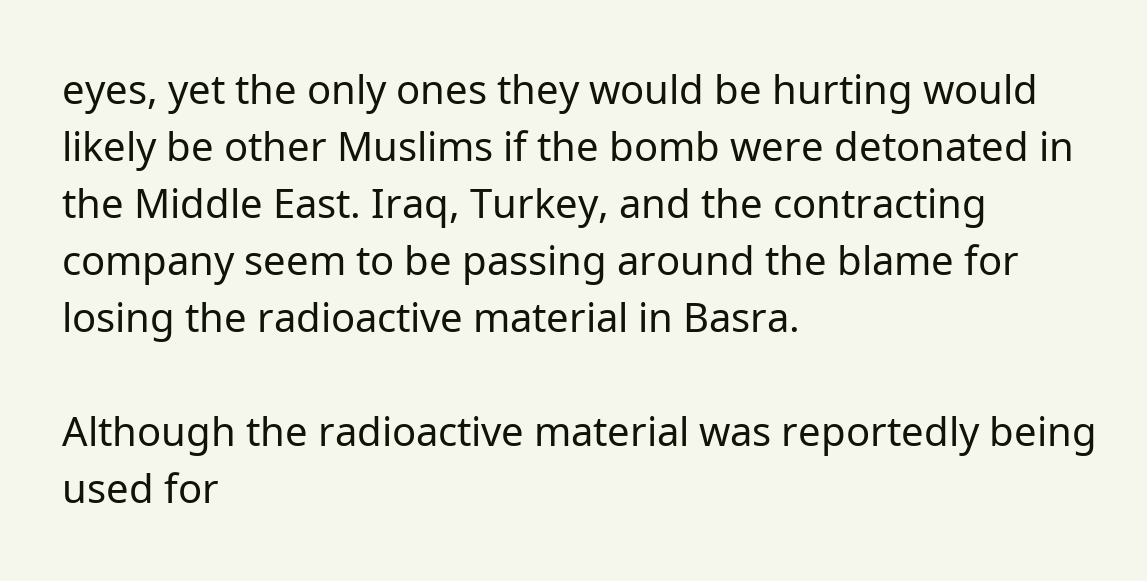eyes, yet the only ones they would be hurting would likely be other Muslims if the bomb were detonated in the Middle East. Iraq, Turkey, and the contracting company seem to be passing around the blame for losing the radioactive material in Basra.

Although the radioactive material was reportedly being used for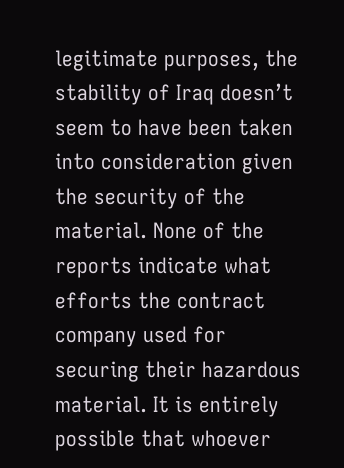legitimate purposes, the stability of Iraq doesn’t seem to have been taken into consideration given the security of the material. None of the reports indicate what efforts the contract company used for securing their hazardous material. It is entirely possible that whoever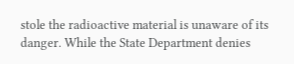stole the radioactive material is unaware of its danger. While the State Department denies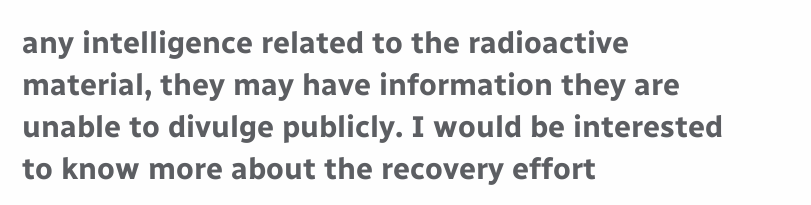any intelligence related to the radioactive material, they may have information they are unable to divulge publicly. I would be interested to know more about the recovery effort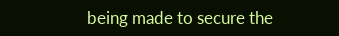being made to secure the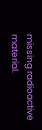missing radioactive material.